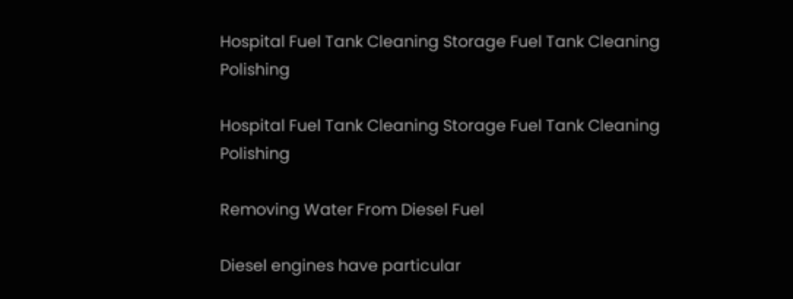Hospital Fuel Tank Cleaning Storage Fuel Tank Cleaning Polishing

Hospital Fuel Tank Cleaning Storage Fuel Tank Cleaning Polishing

Removing Water From Diesel Fuel

Diesel engines have particular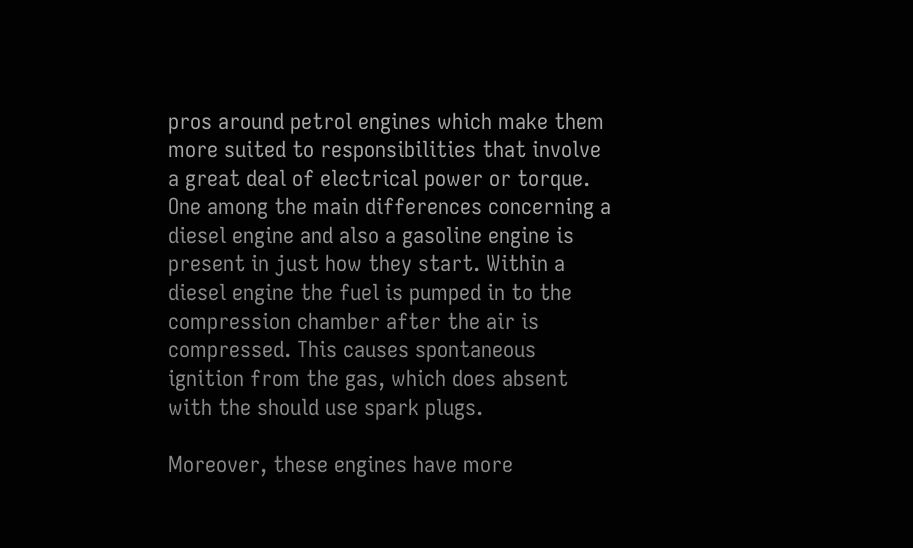pros around petrol engines which make them more suited to responsibilities that involve a great deal of electrical power or torque. One among the main differences concerning a diesel engine and also a gasoline engine is present in just how they start. Within a diesel engine the fuel is pumped in to the compression chamber after the air is compressed. This causes spontaneous ignition from the gas, which does absent with the should use spark plugs.

Moreover, these engines have more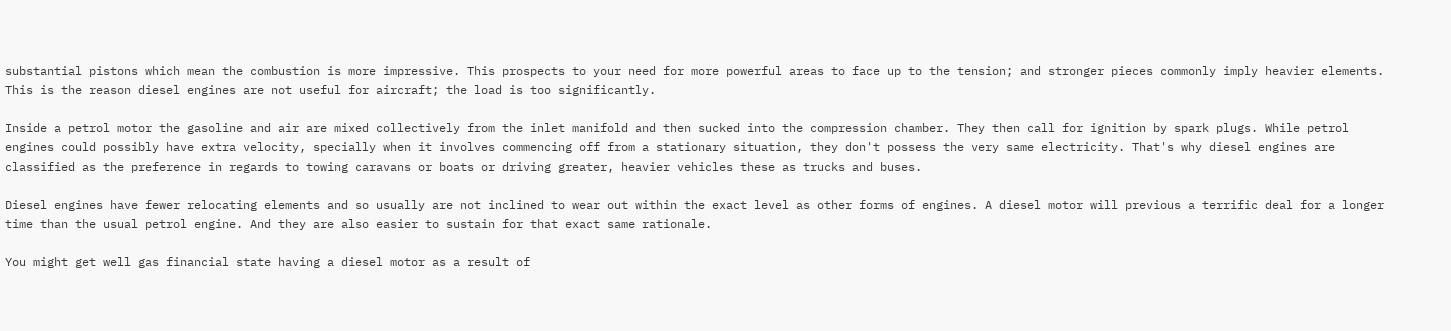substantial pistons which mean the combustion is more impressive. This prospects to your need for more powerful areas to face up to the tension; and stronger pieces commonly imply heavier elements. This is the reason diesel engines are not useful for aircraft; the load is too significantly.

Inside a petrol motor the gasoline and air are mixed collectively from the inlet manifold and then sucked into the compression chamber. They then call for ignition by spark plugs. While petrol engines could possibly have extra velocity, specially when it involves commencing off from a stationary situation, they don't possess the very same electricity. That's why diesel engines are classified as the preference in regards to towing caravans or boats or driving greater, heavier vehicles these as trucks and buses.

Diesel engines have fewer relocating elements and so usually are not inclined to wear out within the exact level as other forms of engines. A diesel motor will previous a terrific deal for a longer time than the usual petrol engine. And they are also easier to sustain for that exact same rationale.

You might get well gas financial state having a diesel motor as a result of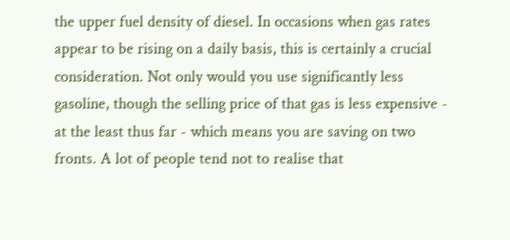the upper fuel density of diesel. In occasions when gas rates appear to be rising on a daily basis, this is certainly a crucial consideration. Not only would you use significantly less gasoline, though the selling price of that gas is less expensive - at the least thus far - which means you are saving on two fronts. A lot of people tend not to realise that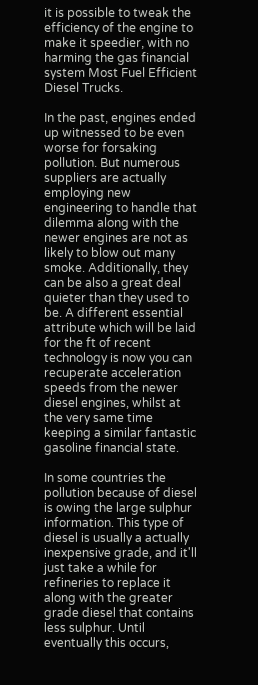it is possible to tweak the efficiency of the engine to make it speedier, with no harming the gas financial system Most Fuel Efficient Diesel Trucks.

In the past, engines ended up witnessed to be even worse for forsaking pollution. But numerous suppliers are actually employing new engineering to handle that dilemma along with the newer engines are not as likely to blow out many smoke. Additionally, they can be also a great deal quieter than they used to be. A different essential attribute which will be laid for the ft of recent technology is now you can recuperate acceleration speeds from the newer diesel engines, whilst at the very same time keeping a similar fantastic gasoline financial state.

In some countries the pollution because of diesel is owing the large sulphur information. This type of diesel is usually a actually inexpensive grade, and it'll just take a while for refineries to replace it along with the greater grade diesel that contains less sulphur. Until eventually this occurs,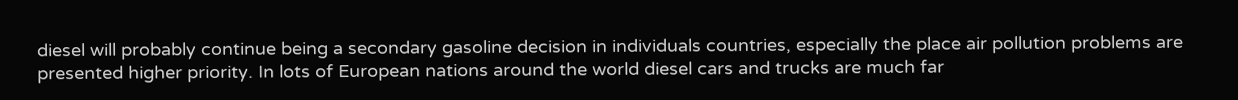diesel will probably continue being a secondary gasoline decision in individuals countries, especially the place air pollution problems are presented higher priority. In lots of European nations around the world diesel cars and trucks are much far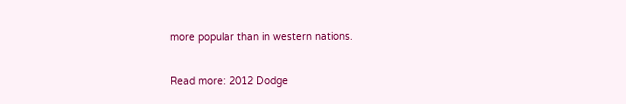more popular than in western nations.

Read more: 2012 Dodge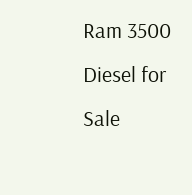Ram 3500 Diesel for Sale